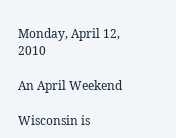Monday, April 12, 2010

An April Weekend

Wisconsin is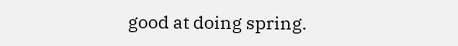good at doing spring.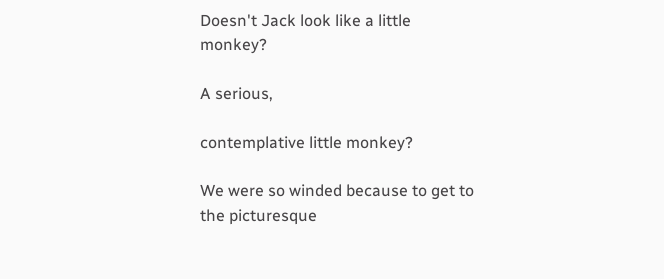Doesn't Jack look like a little monkey?

A serious,

contemplative little monkey?

We were so winded because to get to the picturesque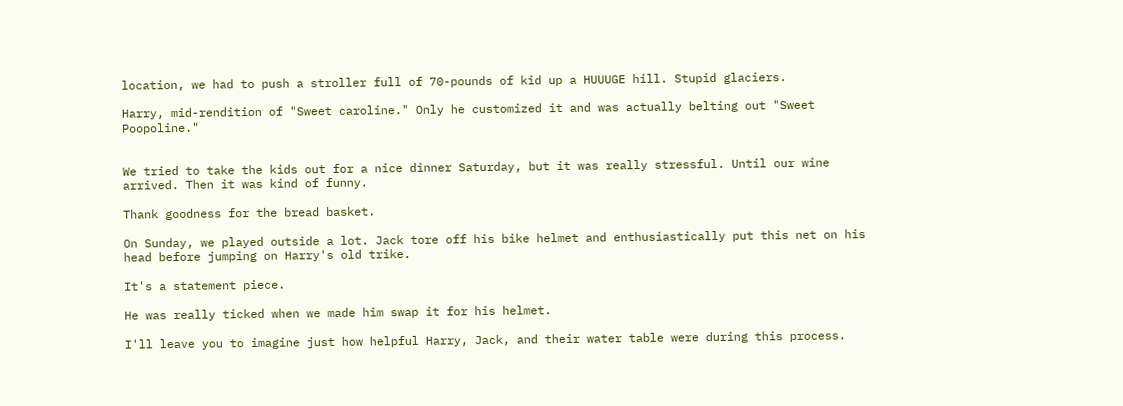location, we had to push a stroller full of 70-pounds of kid up a HUUUGE hill. Stupid glaciers.

Harry, mid-rendition of "Sweet caroline." Only he customized it and was actually belting out "Sweet Poopoline."


We tried to take the kids out for a nice dinner Saturday, but it was really stressful. Until our wine arrived. Then it was kind of funny.

Thank goodness for the bread basket.

On Sunday, we played outside a lot. Jack tore off his bike helmet and enthusiastically put this net on his head before jumping on Harry's old trike.

It's a statement piece.

He was really ticked when we made him swap it for his helmet.

I'll leave you to imagine just how helpful Harry, Jack, and their water table were during this process.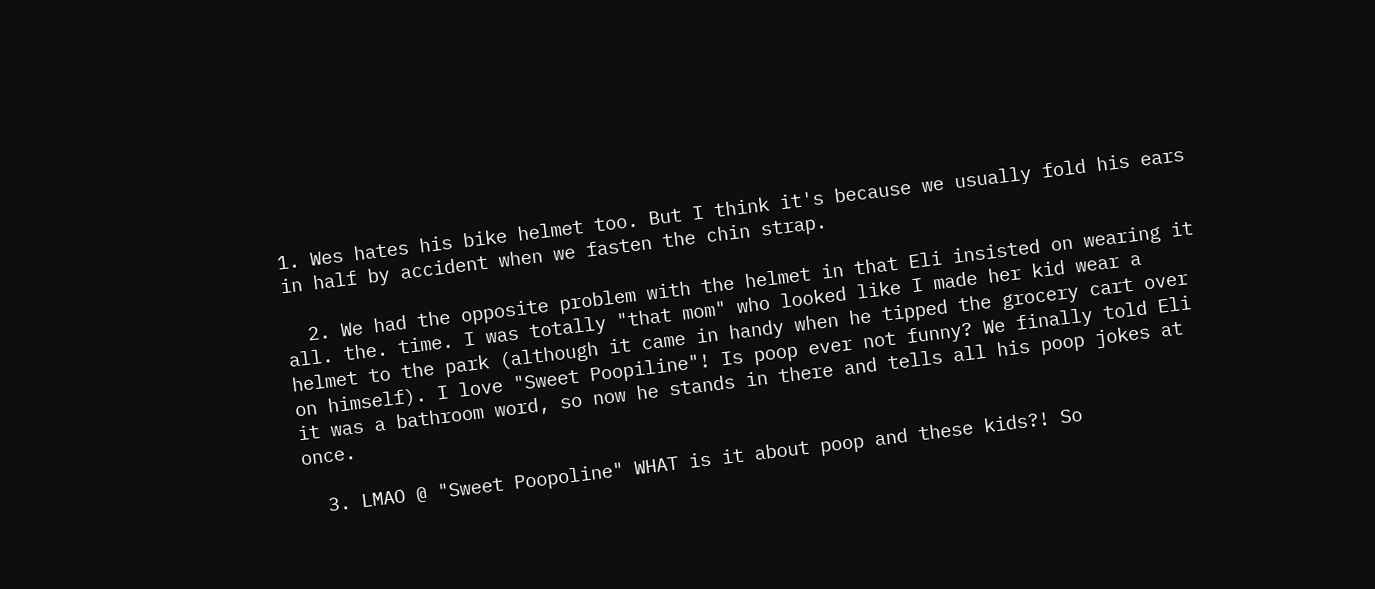1. Wes hates his bike helmet too. But I think it's because we usually fold his ears in half by accident when we fasten the chin strap.

  2. We had the opposite problem with the helmet in that Eli insisted on wearing it all. the. time. I was totally "that mom" who looked like I made her kid wear a helmet to the park (although it came in handy when he tipped the grocery cart over on himself). I love "Sweet Poopiline"! Is poop ever not funny? We finally told Eli it was a bathroom word, so now he stands in there and tells all his poop jokes at once.

  3. LMAO @ "Sweet Poopoline" WHAT is it about poop and these kids?! So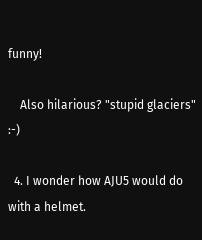funny!

    Also hilarious? "stupid glaciers" :-)

  4. I wonder how AJU5 would do with a helmet.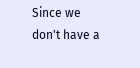Since we don't have a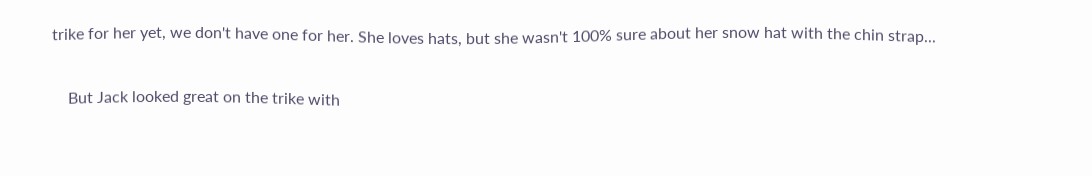trike for her yet, we don't have one for her. She loves hats, but she wasn't 100% sure about her snow hat with the chin strap...

    But Jack looked great on the trike with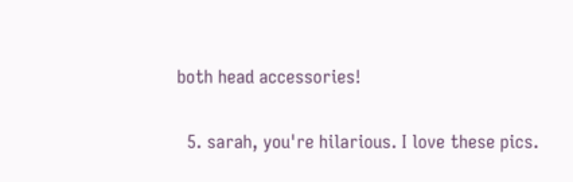both head accessories!

  5. sarah, you're hilarious. I love these pics.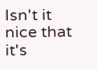Isn't it nice that it's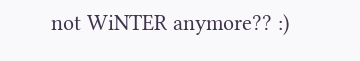not WiNTER anymore?? :)